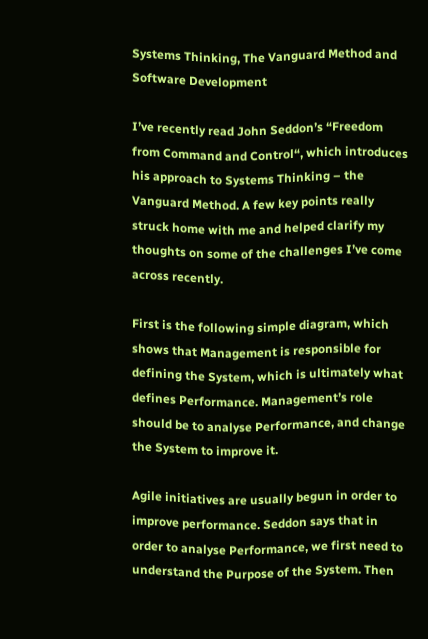Systems Thinking, The Vanguard Method and Software Development

I’ve recently read John Seddon’s “Freedom from Command and Control“, which introduces his approach to Systems Thinking – the Vanguard Method. A few key points really struck home with me and helped clarify my thoughts on some of the challenges I’ve come across recently.

First is the following simple diagram, which shows that Management is responsible for defining the System, which is ultimately what defines Performance. Management’s role should be to analyse Performance, and change the System to improve it.

Agile initiatives are usually begun in order to improve performance. Seddon says that in order to analyse Performance, we first need to understand the Purpose of the System. Then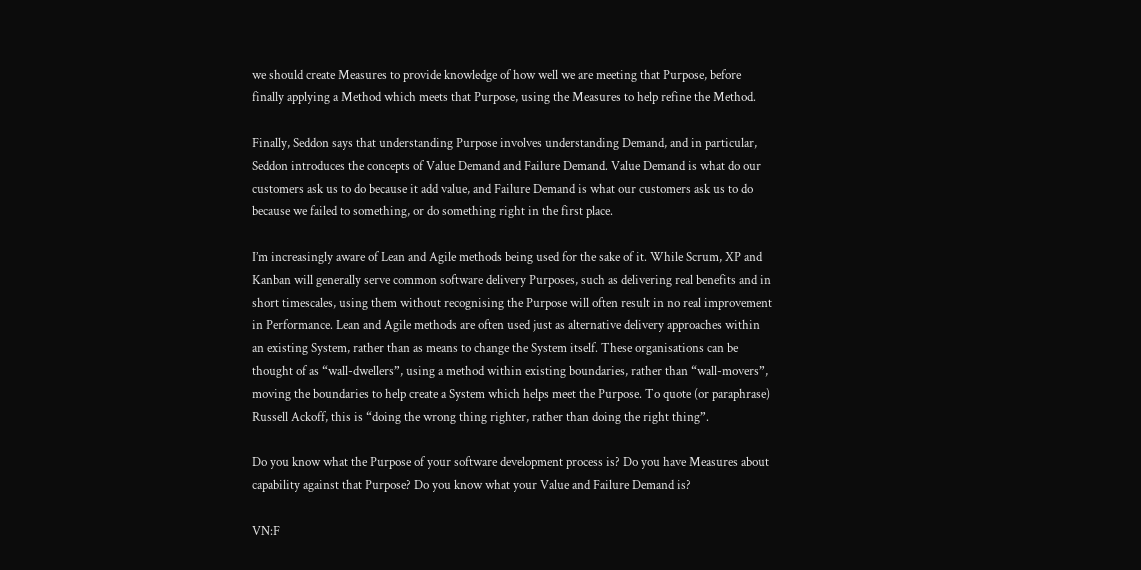we should create Measures to provide knowledge of how well we are meeting that Purpose, before finally applying a Method which meets that Purpose, using the Measures to help refine the Method.

Finally, Seddon says that understanding Purpose involves understanding Demand, and in particular, Seddon introduces the concepts of Value Demand and Failure Demand. Value Demand is what do our customers ask us to do because it add value, and Failure Demand is what our customers ask us to do because we failed to something, or do something right in the first place.

I’m increasingly aware of Lean and Agile methods being used for the sake of it. While Scrum, XP and Kanban will generally serve common software delivery Purposes, such as delivering real benefits and in short timescales, using them without recognising the Purpose will often result in no real improvement in Performance. Lean and Agile methods are often used just as alternative delivery approaches within an existing System, rather than as means to change the System itself. These organisations can be thought of as “wall-dwellers”, using a method within existing boundaries, rather than “wall-movers”, moving the boundaries to help create a System which helps meet the Purpose. To quote (or paraphrase) Russell Ackoff, this is “doing the wrong thing righter, rather than doing the right thing”.

Do you know what the Purpose of your software development process is? Do you have Measures about capability against that Purpose? Do you know what your Value and Failure Demand is?

VN:F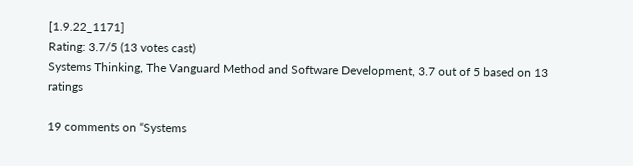[1.9.22_1171]
Rating: 3.7/5 (13 votes cast)
Systems Thinking, The Vanguard Method and Software Development, 3.7 out of 5 based on 13 ratings

19 comments on “Systems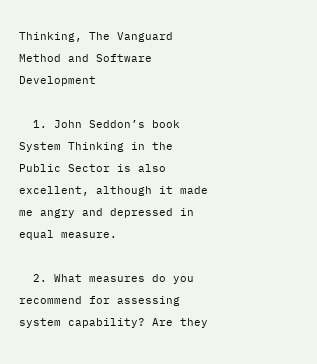Thinking, The Vanguard Method and Software Development

  1. John Seddon’s book System Thinking in the Public Sector is also excellent, although it made me angry and depressed in equal measure.

  2. What measures do you recommend for assessing system capability? Are they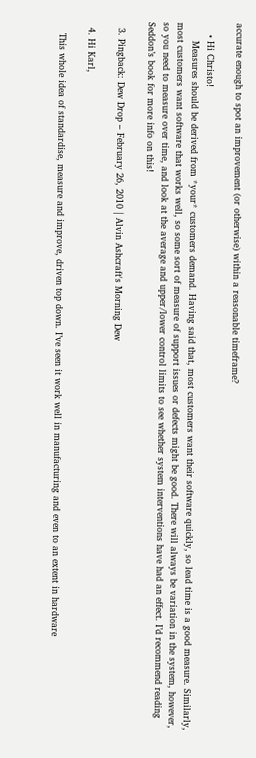accurate enough to spot an improvement (or otherwise) within a reasonable timeframe?

    • Hi Christo!
      Measures should be derived from *your* customers demand. Having said that, most customers want their software quickly, so lead time is a good measure. Similarly, most customers want software that works well, so some sort of measure of support issues or defects might be good. There will always be variation in the system, however, so you need to measure over time, and look at the average and upper/lower control limits to see whether system interventions have had an effect. I’d recommend reading Seddon’s book for more info on this!

  3. Pingback: Dew Drop – February 26, 2010 | Alvin Ashcraft's Morning Dew

  4. Hi Karl,

    This whole idea of standardise, measure and improve, driven top down. I’ve seen it work well in manufacturing and even to an extent in hardware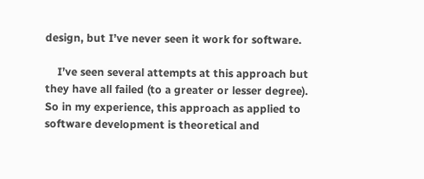design, but I’ve never seen it work for software.

    I’ve seen several attempts at this approach but they have all failed (to a greater or lesser degree). So in my experience, this approach as applied to software development is theoretical and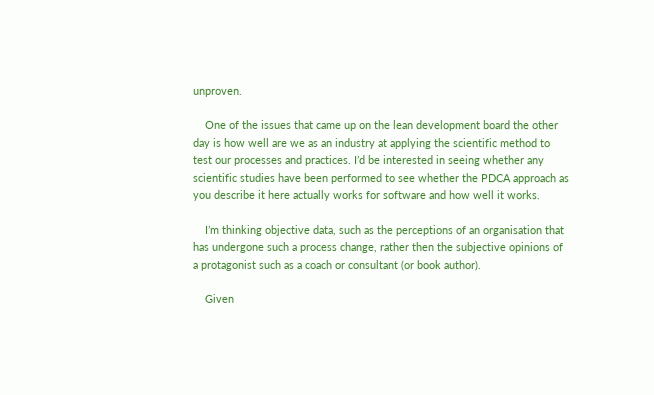unproven.

    One of the issues that came up on the lean development board the other day is how well are we as an industry at applying the scientific method to test our processes and practices. I’d be interested in seeing whether any scientific studies have been performed to see whether the PDCA approach as you describe it here actually works for software and how well it works.

    I’m thinking objective data, such as the perceptions of an organisation that has undergone such a process change, rather then the subjective opinions of a protagonist such as a coach or consultant (or book author).

    Given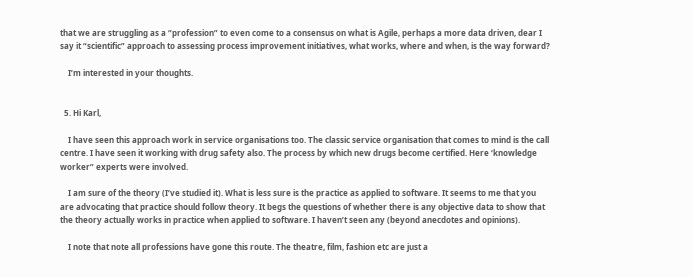that we are struggling as a “profession” to even come to a consensus on what is Agile, perhaps a more data driven, dear I say it “scientific” approach to assessing process improvement initiatives, what works, where and when, is the way forward?

    I’m interested in your thoughts.


  5. Hi Karl,

    I have seen this approach work in service organisations too. The classic service organisation that comes to mind is the call centre. I have seen it working with drug safety also. The process by which new drugs become certified. Here ‘knowledge worker” experts were involved.

    I am sure of the theory (I’ve studied it). What is less sure is the practice as applied to software. It seems to me that you are advocating that practice should follow theory. It begs the questions of whether there is any objective data to show that the theory actually works in practice when applied to software. I haven’t seen any (beyond anecdotes and opinions).

    I note that note all professions have gone this route. The theatre, film, fashion etc are just a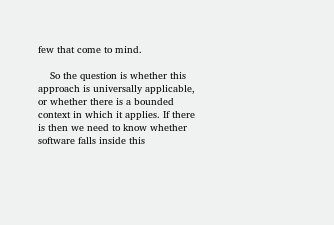few that come to mind.

    So the question is whether this approach is universally applicable, or whether there is a bounded context in which it applies. If there is then we need to know whether software falls inside this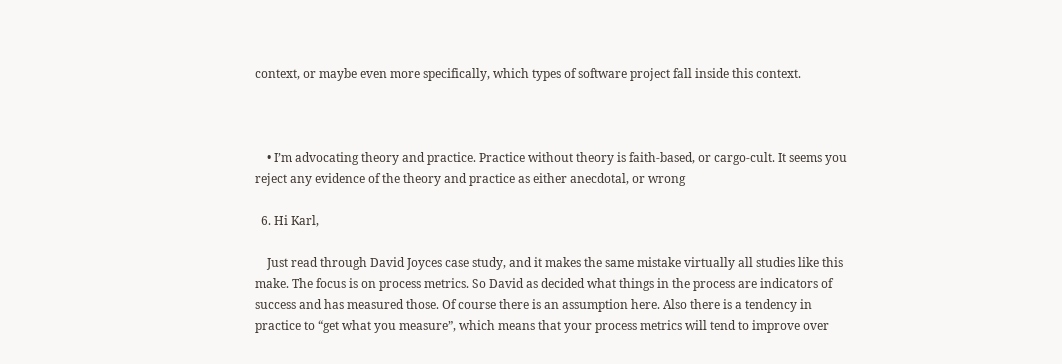context, or maybe even more specifically, which types of software project fall inside this context.



    • I’m advocating theory and practice. Practice without theory is faith-based, or cargo-cult. It seems you reject any evidence of the theory and practice as either anecdotal, or wrong

  6. Hi Karl,

    Just read through David Joyces case study, and it makes the same mistake virtually all studies like this make. The focus is on process metrics. So David as decided what things in the process are indicators of success and has measured those. Of course there is an assumption here. Also there is a tendency in practice to “get what you measure”, which means that your process metrics will tend to improve over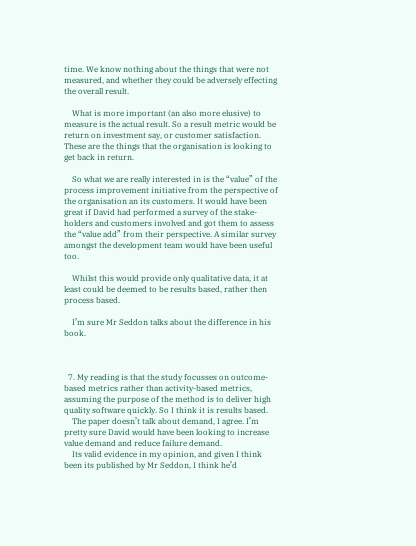time. We know nothing about the things that were not measured, and whether they could be adversely effecting the overall result.

    What is more important (an also more elusive) to measure is the actual result. So a result metric would be return on investment say, or customer satisfaction. These are the things that the organisation is looking to get back in return.

    So what we are really interested in is the “value” of the process improvement initiative from the perspective of the organisation an its customers. It would have been great if David had performed a survey of the stake-holders and customers involved and got them to assess the “value add” from their perspective. A similar survey amongst the development team would have been useful too.

    Whilst this would provide only qualitative data, it at least could be deemed to be results based, rather then process based.

    I’m sure Mr Seddon talks about the difference in his book.



  7. My reading is that the study focusses on outcome-based metrics rather than activity-based metrics, assuming the purpose of the method is to deliver high quality software quickly. So I think it is results based.
    The paper doesn’t talk about demand, I agree. I’m pretty sure David would have been looking to increase value demand and reduce failure demand.
    Its valid evidence in my opinion, and given I think been its published by Mr Seddon, I think he’d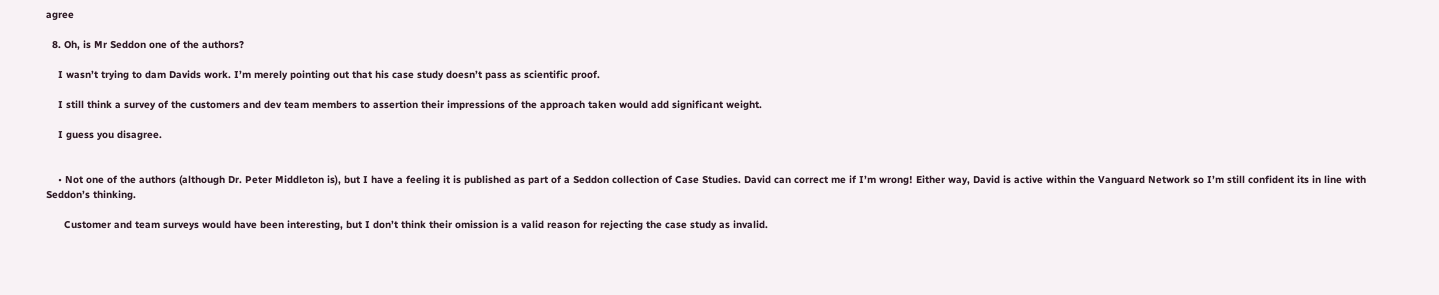agree

  8. Oh, is Mr Seddon one of the authors?

    I wasn’t trying to dam Davids work. I’m merely pointing out that his case study doesn’t pass as scientific proof.

    I still think a survey of the customers and dev team members to assertion their impressions of the approach taken would add significant weight.

    I guess you disagree.


    • Not one of the authors (although Dr. Peter Middleton is), but I have a feeling it is published as part of a Seddon collection of Case Studies. David can correct me if I’m wrong! Either way, David is active within the Vanguard Network so I’m still confident its in line with Seddon’s thinking.

      Customer and team surveys would have been interesting, but I don’t think their omission is a valid reason for rejecting the case study as invalid.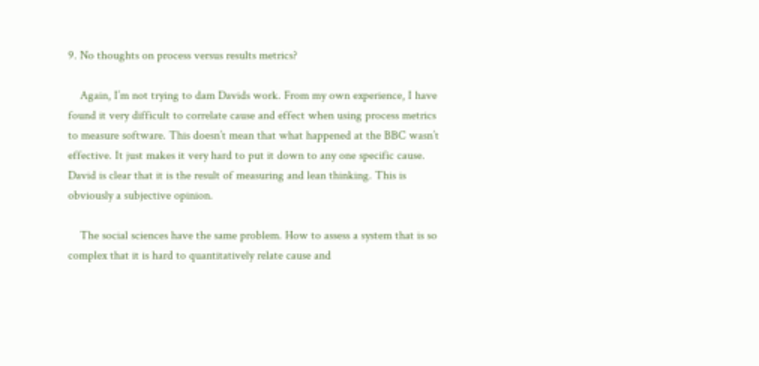9. No thoughts on process versus results metrics?

    Again, I’m not trying to dam Davids work. From my own experience, I have found it very difficult to correlate cause and effect when using process metrics to measure software. This doesn’t mean that what happened at the BBC wasn’t effective. It just makes it very hard to put it down to any one specific cause. David is clear that it is the result of measuring and lean thinking. This is obviously a subjective opinion.

    The social sciences have the same problem. How to assess a system that is so complex that it is hard to quantitatively relate cause and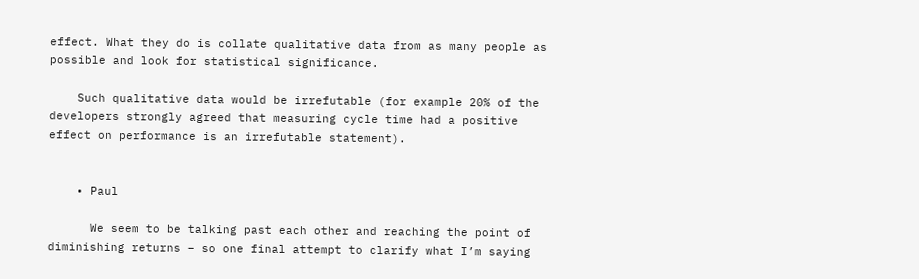effect. What they do is collate qualitative data from as many people as possible and look for statistical significance.

    Such qualitative data would be irrefutable (for example 20% of the developers strongly agreed that measuring cycle time had a positive effect on performance is an irrefutable statement).


    • Paul

      We seem to be talking past each other and reaching the point of diminishing returns – so one final attempt to clarify what I’m saying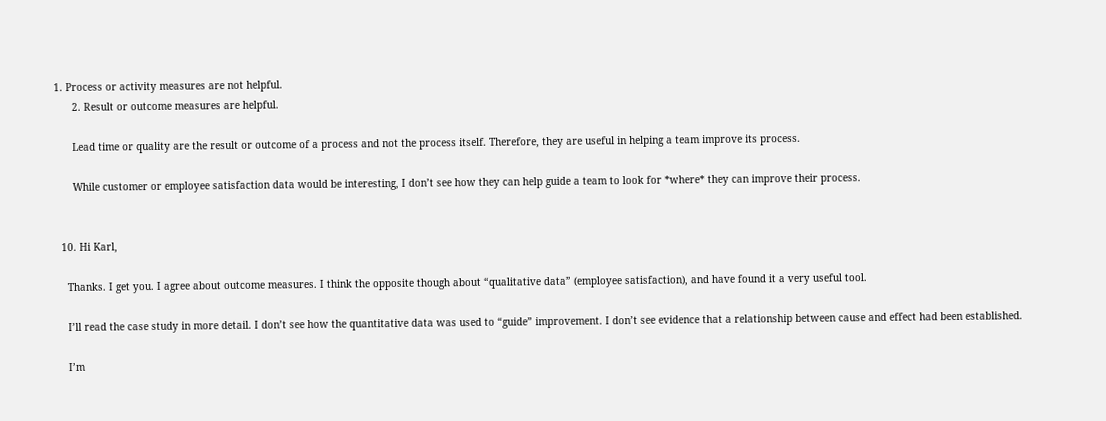1. Process or activity measures are not helpful.
      2. Result or outcome measures are helpful.

      Lead time or quality are the result or outcome of a process and not the process itself. Therefore, they are useful in helping a team improve its process.

      While customer or employee satisfaction data would be interesting, I don’t see how they can help guide a team to look for *where* they can improve their process.


  10. Hi Karl,

    Thanks. I get you. I agree about outcome measures. I think the opposite though about “qualitative data” (employee satisfaction), and have found it a very useful tool.

    I’ll read the case study in more detail. I don’t see how the quantitative data was used to “guide” improvement. I don’t see evidence that a relationship between cause and effect had been established.

    I’m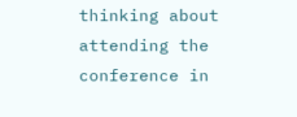thinking about attending the conference in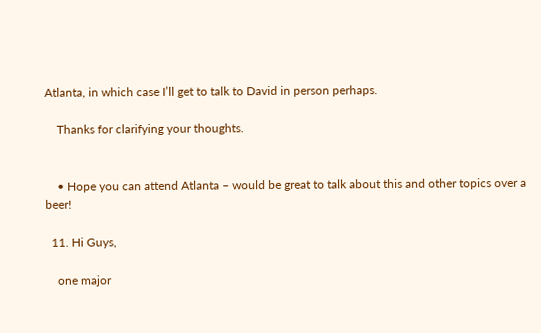Atlanta, in which case I’ll get to talk to David in person perhaps.

    Thanks for clarifying your thoughts.


    • Hope you can attend Atlanta – would be great to talk about this and other topics over a beer!

  11. Hi Guys,

    one major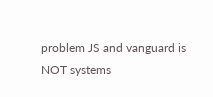problem JS and vanguard is NOT systems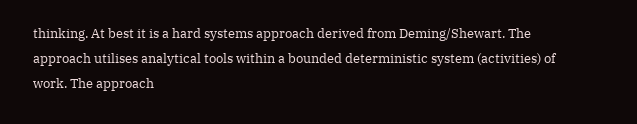thinking. At best it is a hard systems approach derived from Deming/Shewart. The approach utilises analytical tools within a bounded deterministic system (activities) of work. The approach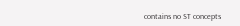contains no ST concepts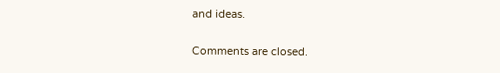and ideas.

Comments are closed.